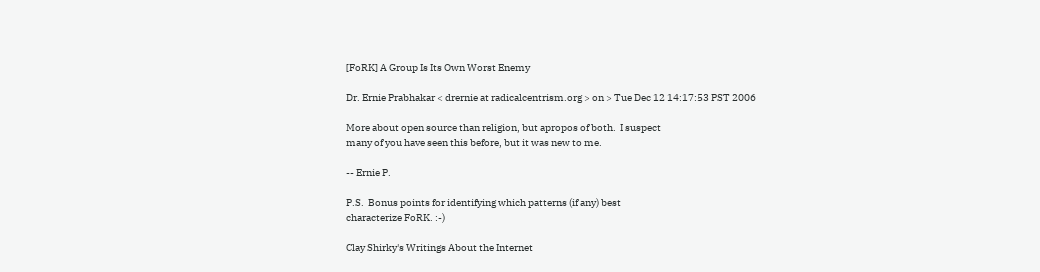[FoRK] A Group Is Its Own Worst Enemy

Dr. Ernie Prabhakar < drernie at radicalcentrism.org > on > Tue Dec 12 14:17:53 PST 2006

More about open source than religion, but apropos of both.  I suspect
many of you have seen this before, but it was new to me.

-- Ernie P.

P.S.  Bonus points for identifying which patterns (if any) best
characterize FoRK. :-)

Clay Shirky's Writings About the Internet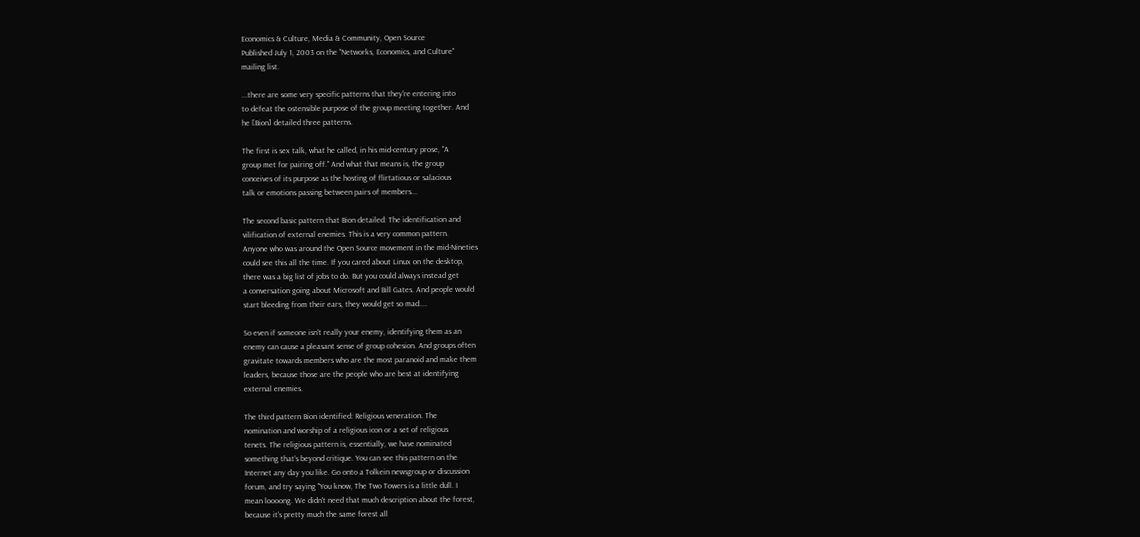Economics & Culture, Media & Community, Open Source
Published July 1, 2003 on the "Networks, Economics, and Culture"
mailing list.

...there are some very specific patterns that they're entering into
to defeat the ostensible purpose of the group meeting together. And
he [Bion] detailed three patterns.

The first is sex talk, what he called, in his mid-century prose, "A
group met for pairing off." And what that means is, the group
conceives of its purpose as the hosting of flirtatious or salacious
talk or emotions passing between pairs of members...

The second basic pattern that Bion detailed: The identification and
vilification of external enemies. This is a very common pattern.
Anyone who was around the Open Source movement in the mid-Nineties
could see this all the time. If you cared about Linux on the desktop,
there was a big list of jobs to do. But you could always instead get
a conversation going about Microsoft and Bill Gates. And people would
start bleeding from their ears, they would get so mad....

So even if someone isn't really your enemy, identifying them as an
enemy can cause a pleasant sense of group cohesion. And groups often
gravitate towards members who are the most paranoid and make them
leaders, because those are the people who are best at identifying
external enemies.

The third pattern Bion identified: Religious veneration. The
nomination and worship of a religious icon or a set of religious
tenets. The religious pattern is, essentially, we have nominated
something that's beyond critique. You can see this pattern on the
Internet any day you like. Go onto a Tolkein newsgroup or discussion
forum, and try saying "You know, The Two Towers is a little dull. I
mean loooong. We didn't need that much description about the forest,
because it's pretty much the same forest all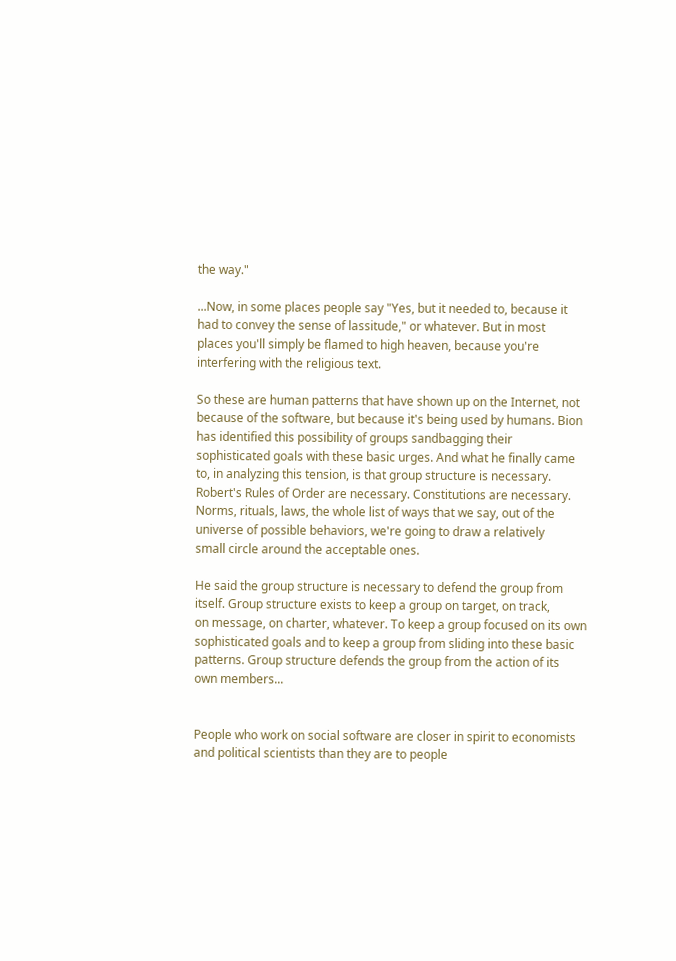the way."

...Now, in some places people say "Yes, but it needed to, because it
had to convey the sense of lassitude," or whatever. But in most
places you'll simply be flamed to high heaven, because you're
interfering with the religious text.

So these are human patterns that have shown up on the Internet, not
because of the software, but because it's being used by humans. Bion
has identified this possibility of groups sandbagging their
sophisticated goals with these basic urges. And what he finally came
to, in analyzing this tension, is that group structure is necessary.
Robert's Rules of Order are necessary. Constitutions are necessary.
Norms, rituals, laws, the whole list of ways that we say, out of the
universe of possible behaviors, we're going to draw a relatively
small circle around the acceptable ones.

He said the group structure is necessary to defend the group from
itself. Group structure exists to keep a group on target, on track,
on message, on charter, whatever. To keep a group focused on its own
sophisticated goals and to keep a group from sliding into these basic
patterns. Group structure defends the group from the action of its
own members...


People who work on social software are closer in spirit to economists
and political scientists than they are to people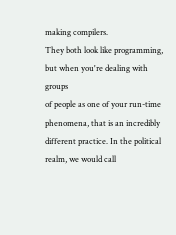making compilers.
They both look like programming, but when you're dealing with groups
of people as one of your run-time phenomena, that is an incredibly
different practice. In the political realm, we would call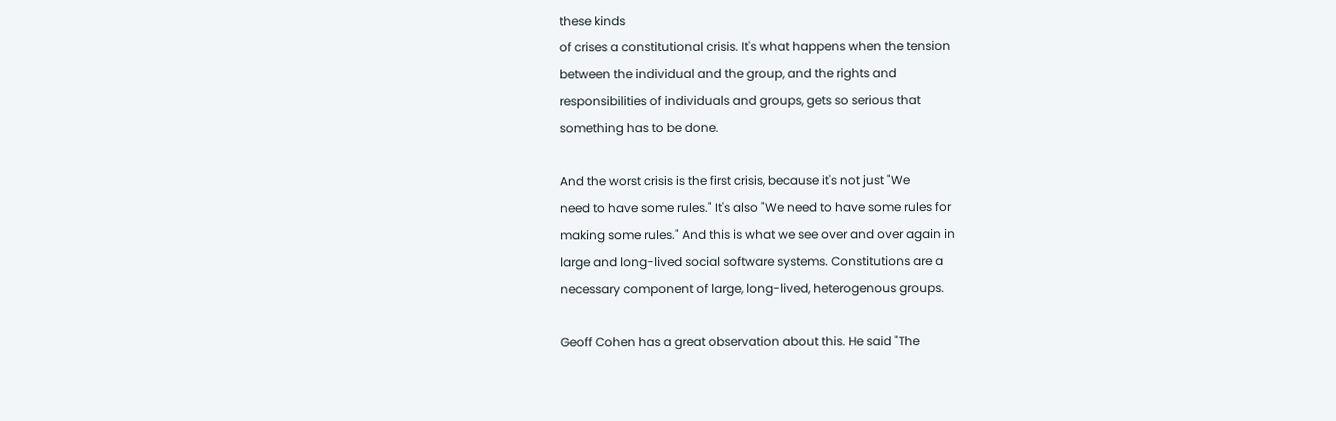these kinds
of crises a constitutional crisis. It's what happens when the tension
between the individual and the group, and the rights and
responsibilities of individuals and groups, gets so serious that
something has to be done.

And the worst crisis is the first crisis, because it's not just "We
need to have some rules." It's also "We need to have some rules for
making some rules." And this is what we see over and over again in
large and long-lived social software systems. Constitutions are a
necessary component of large, long-lived, heterogenous groups.

Geoff Cohen has a great observation about this. He said "The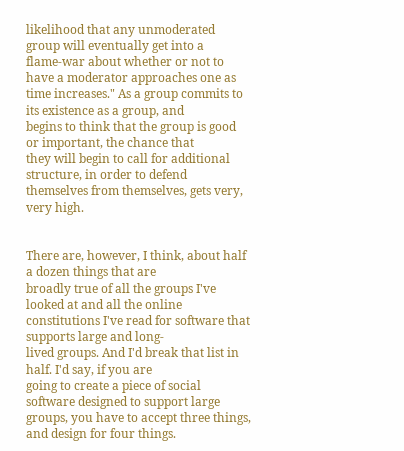likelihood that any unmoderated group will eventually get into a
flame-war about whether or not to have a moderator approaches one as
time increases." As a group commits to its existence as a group, and
begins to think that the group is good or important, the chance that
they will begin to call for additional structure, in order to defend
themselves from themselves, gets very, very high.


There are, however, I think, about half a dozen things that are
broadly true of all the groups I've looked at and all the online
constitutions I've read for software that supports large and long-
lived groups. And I'd break that list in half. I'd say, if you are
going to create a piece of social software designed to support large
groups, you have to accept three things, and design for four things.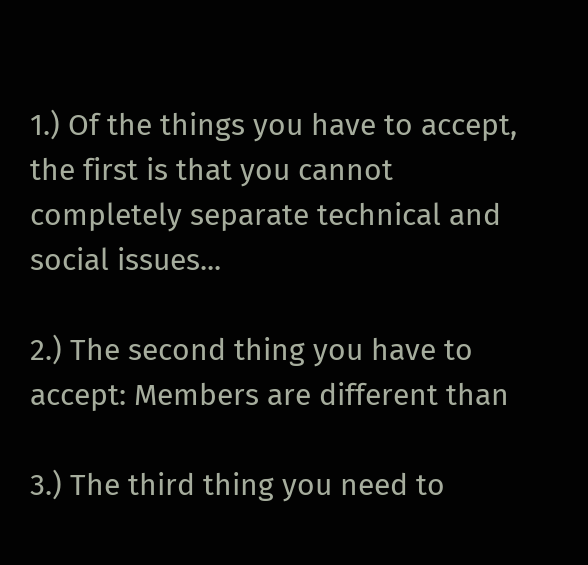1.) Of the things you have to accept, the first is that you cannot
completely separate technical and social issues...

2.) The second thing you have to accept: Members are different than

3.) The third thing you need to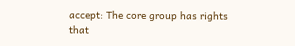accept: The core group has rights
that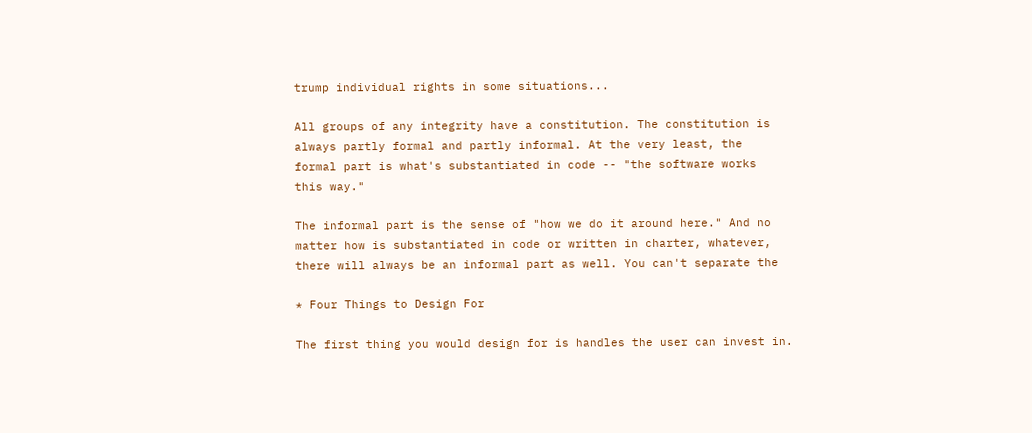trump individual rights in some situations...

All groups of any integrity have a constitution. The constitution is
always partly formal and partly informal. At the very least, the
formal part is what's substantiated in code -- "the software works
this way."

The informal part is the sense of "how we do it around here." And no
matter how is substantiated in code or written in charter, whatever,
there will always be an informal part as well. You can't separate the

* Four Things to Design For

The first thing you would design for is handles the user can invest in.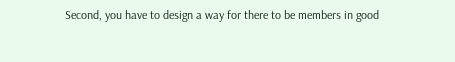Second, you have to design a way for there to be members in good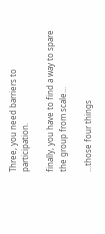Three, you need barriers to participation.

finally, you have to find a way to spare the group from scale...

...those four things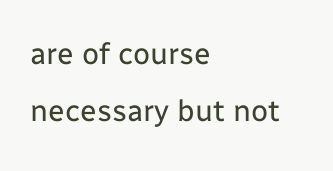are of course necessary but not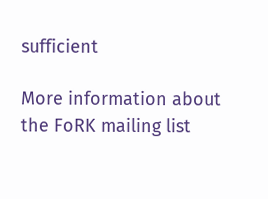sufficient

More information about the FoRK mailing list